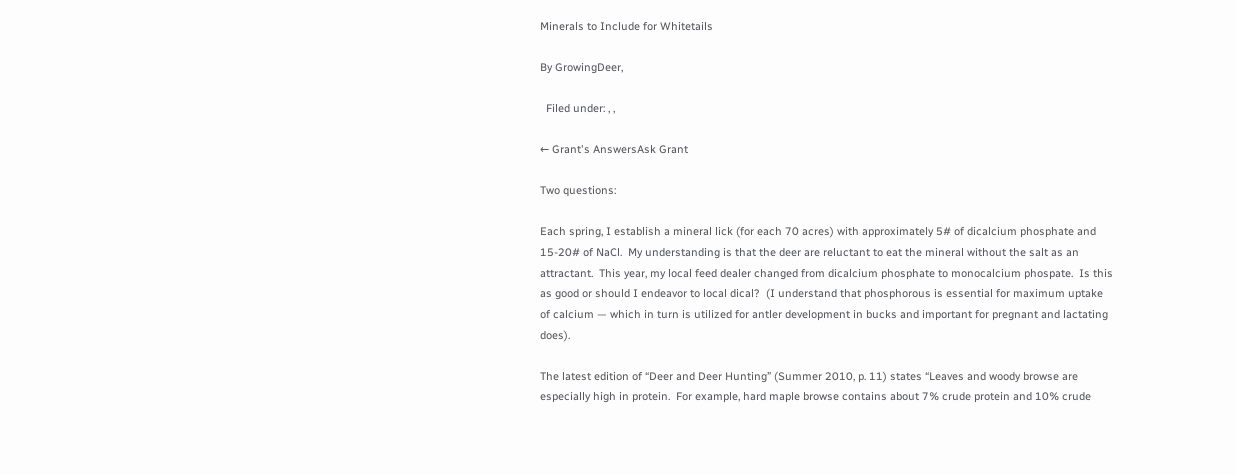Minerals to Include for Whitetails

By GrowingDeer,

  Filed under: , ,

← Grant's AnswersAsk Grant

Two questions:

Each spring, I establish a mineral lick (for each 70 acres) with approximately 5# of dicalcium phosphate and 15-20# of NaCl.  My understanding is that the deer are reluctant to eat the mineral without the salt as an attractant.  This year, my local feed dealer changed from dicalcium phosphate to monocalcium phospate.  Is this as good or should I endeavor to local dical?  (I understand that phosphorous is essential for maximum uptake of calcium — which in turn is utilized for antler development in bucks and important for pregnant and lactating does).

The latest edition of “Deer and Deer Hunting” (Summer 2010, p. 11) states “Leaves and woody browse are especially high in protein.  For example, hard maple browse contains about 7% crude protein and 10% crude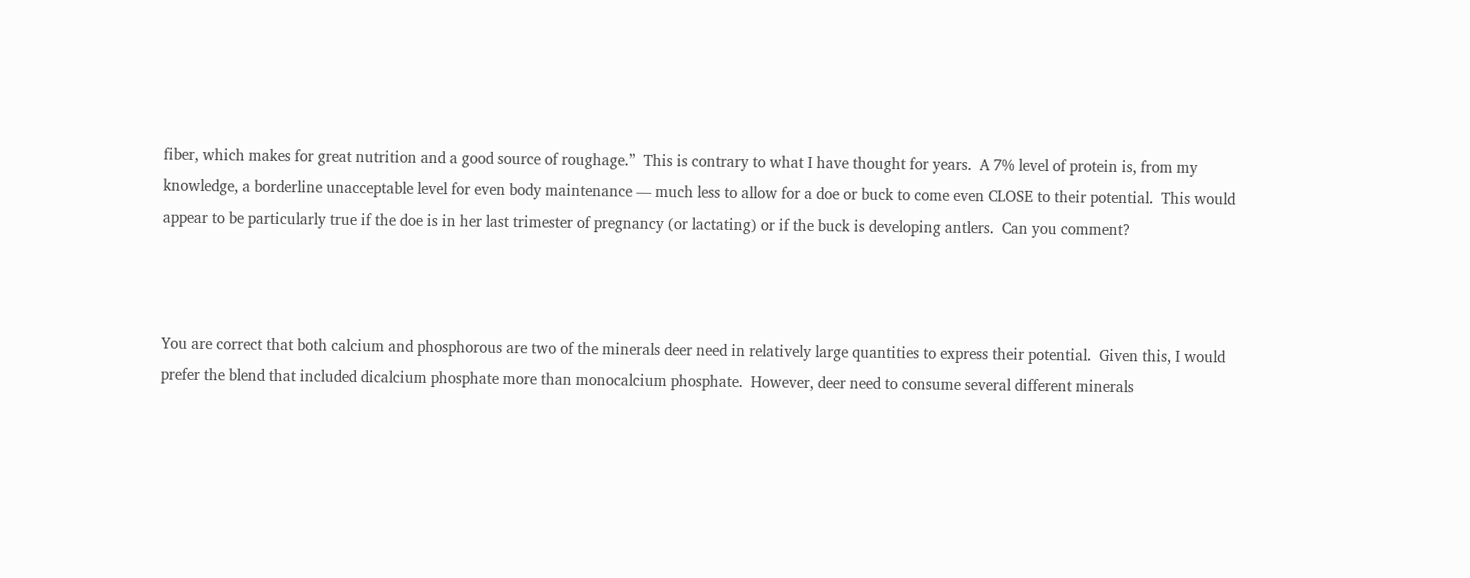fiber, which makes for great nutrition and a good source of roughage.”  This is contrary to what I have thought for years.  A 7% level of protein is, from my knowledge, a borderline unacceptable level for even body maintenance — much less to allow for a doe or buck to come even CLOSE to their potential.  This would appear to be particularly true if the doe is in her last trimester of pregnancy (or lactating) or if the buck is developing antlers.  Can you comment?



You are correct that both calcium and phosphorous are two of the minerals deer need in relatively large quantities to express their potential.  Given this, I would prefer the blend that included dicalcium phosphate more than monocalcium phosphate.  However, deer need to consume several different minerals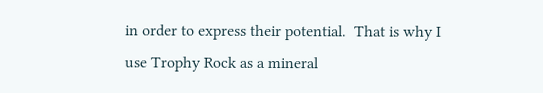in order to express their potential.  That is why I use Trophy Rock as a mineral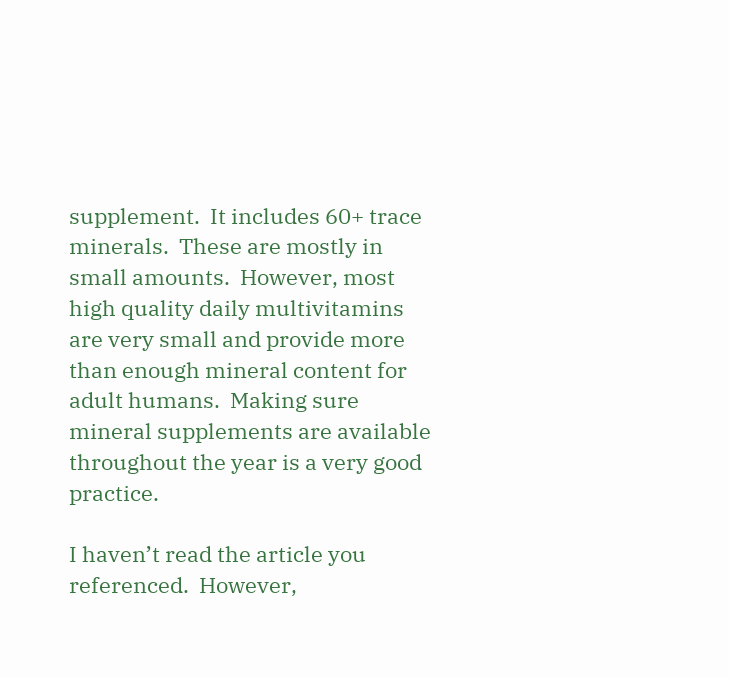supplement.  It includes 60+ trace minerals.  These are mostly in small amounts.  However, most high quality daily multivitamins are very small and provide more than enough mineral content for adult humans.  Making sure mineral supplements are available throughout the year is a very good practice.

I haven’t read the article you referenced.  However,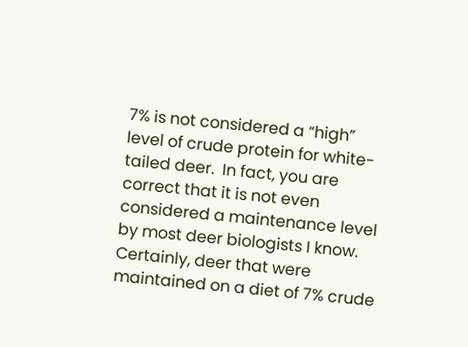7% is not considered a “high” level of crude protein for white-tailed deer.  In fact, you are correct that it is not even considered a maintenance level by most deer biologists I know.  Certainly, deer that were maintained on a diet of 7% crude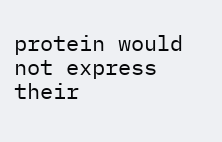protein would not express their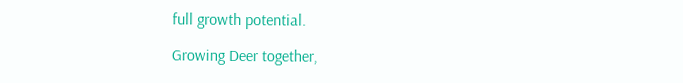full growth potential.

Growing Deer together,